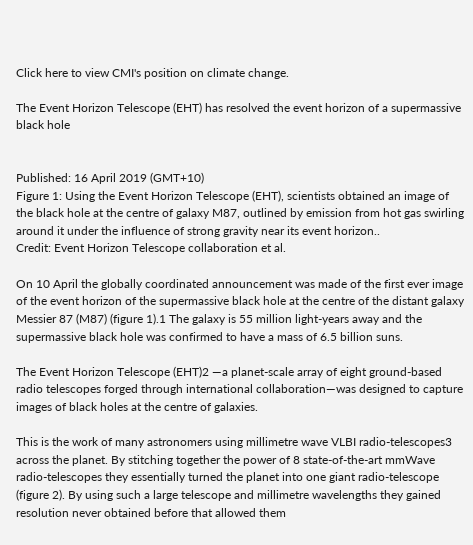Click here to view CMI's position on climate change.

The Event Horizon Telescope (EHT) has resolved the event horizon of a supermassive black hole


Published: 16 April 2019 (GMT+10)
Figure 1: Using the Event Horizon Telescope (EHT), scientists obtained an image of the black hole at the centre of galaxy M87, outlined by emission from hot gas swirling around it under the influence of strong gravity near its event horizon..
Credit: Event Horizon Telescope collaboration et al.

On 10 April the globally coordinated announcement was made of the first ever image of the event horizon of the supermassive black hole at the centre of the distant galaxy Messier 87 (M87) (figure 1).1 The galaxy is 55 million light-years away and the supermassive black hole was confirmed to have a mass of 6.5 billion suns.

The Event Horizon Telescope (EHT)2 —a planet-scale array of eight ground-based radio telescopes forged through international collaboration—was designed to capture images of black holes at the centre of galaxies.

This is the work of many astronomers using millimetre wave VLBI radio-telescopes3 across the planet. By stitching together the power of 8 state-of-the-art mmWave radio-telescopes they essentially turned the planet into one giant radio-telescope (figure 2). By using such a large telescope and millimetre wavelengths they gained resolution never obtained before that allowed them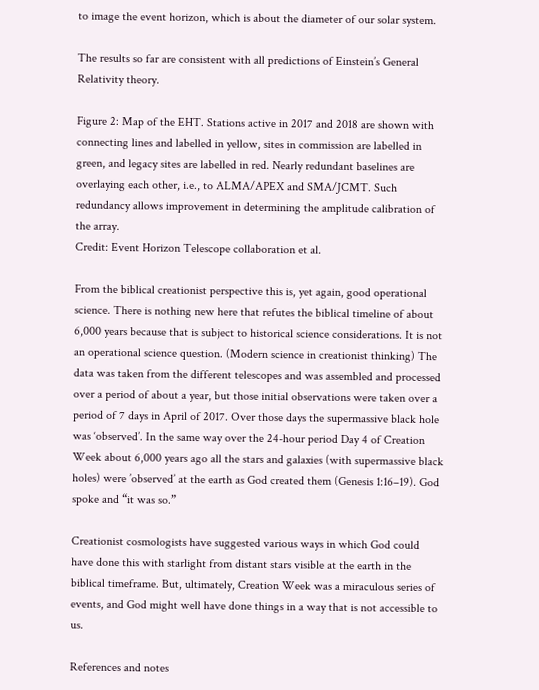to image the event horizon, which is about the diameter of our solar system.

The results so far are consistent with all predictions of Einstein’s General Relativity theory.

Figure 2: Map of the EHT. Stations active in 2017 and 2018 are shown with connecting lines and labelled in yellow, sites in commission are labelled in green, and legacy sites are labelled in red. Nearly redundant baselines are overlaying each other, i.e., to ALMA/APEX and SMA/JCMT. Such redundancy allows improvement in determining the amplitude calibration of the array.
Credit: Event Horizon Telescope collaboration et al.

From the biblical creationist perspective this is, yet again, good operational science. There is nothing new here that refutes the biblical timeline of about 6,000 years because that is subject to historical science considerations. It is not an operational science question. (Modern science in creationist thinking) The data was taken from the different telescopes and was assembled and processed over a period of about a year, but those initial observations were taken over a period of 7 days in April of 2017. Over those days the supermassive black hole was ‘observed’. In the same way over the 24-hour period Day 4 of Creation Week about 6,000 years ago all the stars and galaxies (with supermassive black holes) were ’observed’ at the earth as God created them (Genesis 1:16–19). God spoke and “it was so.”

Creationist cosmologists have suggested various ways in which God could have done this with starlight from distant stars visible at the earth in the biblical timeframe. But, ultimately, Creation Week was a miraculous series of events, and God might well have done things in a way that is not accessible to us.

References and notes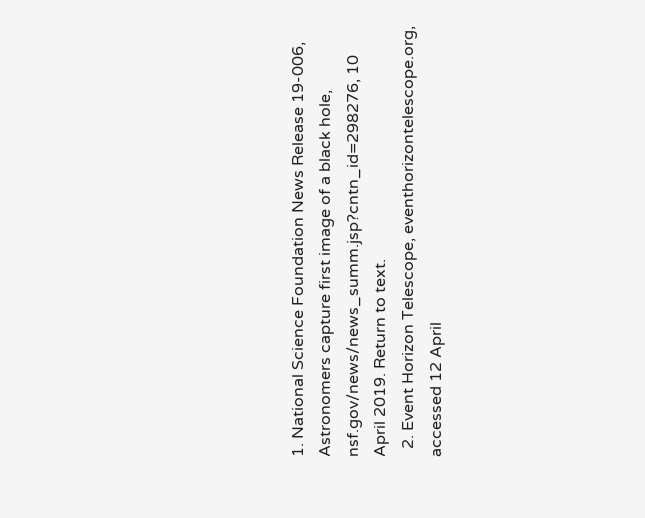1. National Science Foundation News Release 19-006, Astronomers capture first image of a black hole, nsf.gov/news/news_summ.jsp?cntn_id=298276, 10 April 2019. Return to text.
  2. Event Horizon Telescope, eventhorizontelescope.org, accessed 12 April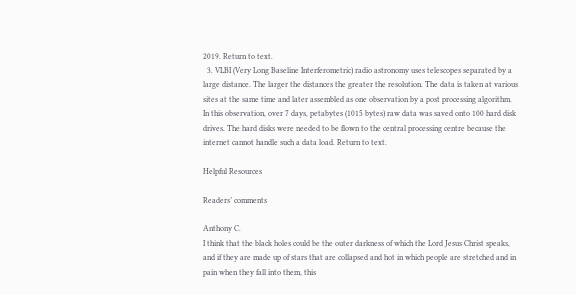2019. Return to text.
  3. VLBI (Very Long Baseline Interferometric) radio astronomy uses telescopes separated by a large distance. The larger the distances the greater the resolution. The data is taken at various sites at the same time and later assembled as one observation by a post processing algorithm. In this observation, over 7 days, petabytes (1015 bytes) raw data was saved onto 100 hard disk drives. The hard disks were needed to be flown to the central processing centre because the internet cannot handle such a data load. Return to text.

Helpful Resources

Readers’ comments

Anthony C.
I think that the black holes could be the outer darkness of which the Lord Jesus Christ speaks, and if they are made up of stars that are collapsed and hot in which people are stretched and in pain when they fall into them, this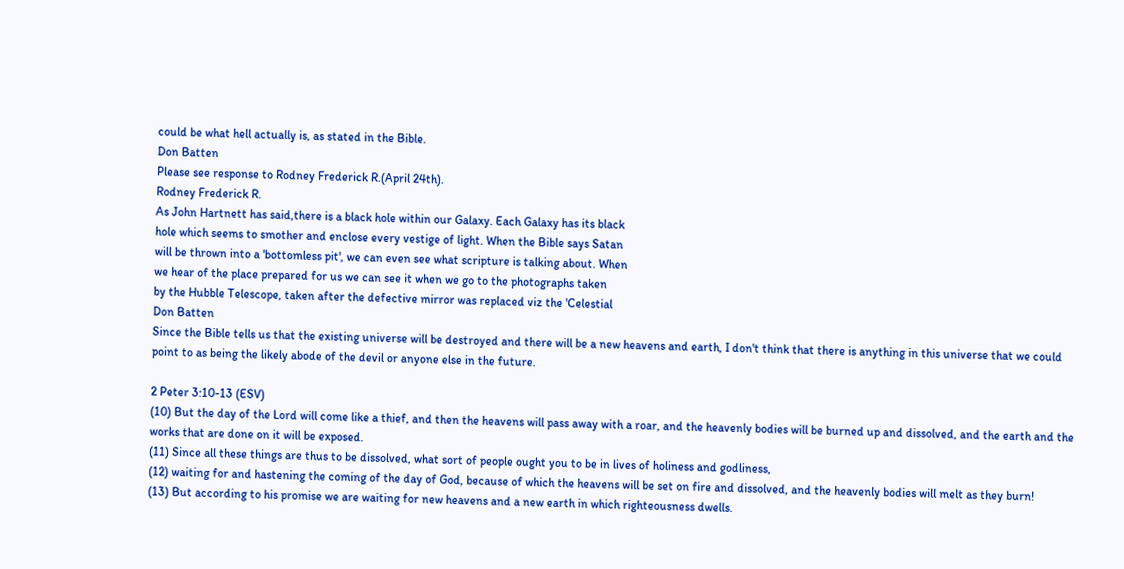could be what hell actually is, as stated in the Bible.
Don Batten
Please see response to Rodney Frederick R.(April 24th).
Rodney Frederick R.
As John Hartnett has said,there is a black hole within our Galaxy. Each Galaxy has its black
hole which seems to smother and enclose every vestige of light. When the Bible says Satan
will be thrown into a 'bottomless pit', we can even see what scripture is talking about. When
we hear of the place prepared for us we can see it when we go to the photographs taken
by the Hubble Telescope, taken after the defective mirror was replaced viz the 'Celestial
Don Batten
Since the Bible tells us that the existing universe will be destroyed and there will be a new heavens and earth, I don't think that there is anything in this universe that we could point to as being the likely abode of the devil or anyone else in the future.

2 Peter 3:10-13 (ESV)
(10) But the day of the Lord will come like a thief, and then the heavens will pass away with a roar, and the heavenly bodies will be burned up and dissolved, and the earth and the works that are done on it will be exposed.
(11) Since all these things are thus to be dissolved, what sort of people ought you to be in lives of holiness and godliness,
(12) waiting for and hastening the coming of the day of God, because of which the heavens will be set on fire and dissolved, and the heavenly bodies will melt as they burn!
(13) But according to his promise we are waiting for new heavens and a new earth in which righteousness dwells.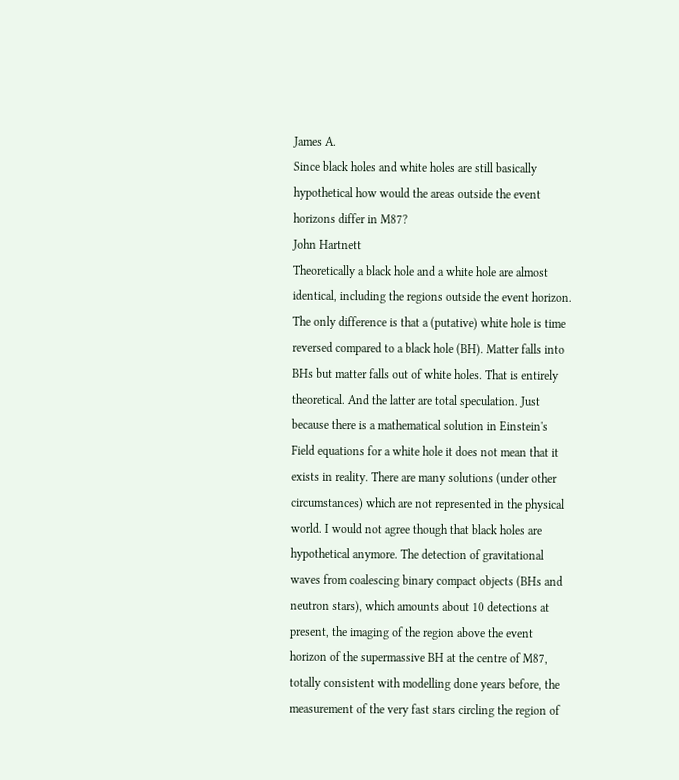James A.
Since black holes and white holes are still basically hypothetical how would the areas outside the event horizons differ in M87?
John Hartnett
Theoretically a black hole and a white hole are almost identical, including the regions outside the event horizon. The only difference is that a (putative) white hole is time reversed compared to a black hole (BH). Matter falls into BHs but matter falls out of white holes. That is entirely theoretical. And the latter are total speculation. Just because there is a mathematical solution in Einstein's Field equations for a white hole it does not mean that it exists in reality. There are many solutions (under other circumstances) which are not represented in the physical world. I would not agree though that black holes are hypothetical anymore. The detection of gravitational waves from coalescing binary compact objects (BHs and neutron stars), which amounts about 10 detections at present, the imaging of the region above the event horizon of the supermassive BH at the centre of M87, totally consistent with modelling done years before, the measurement of the very fast stars circling the region of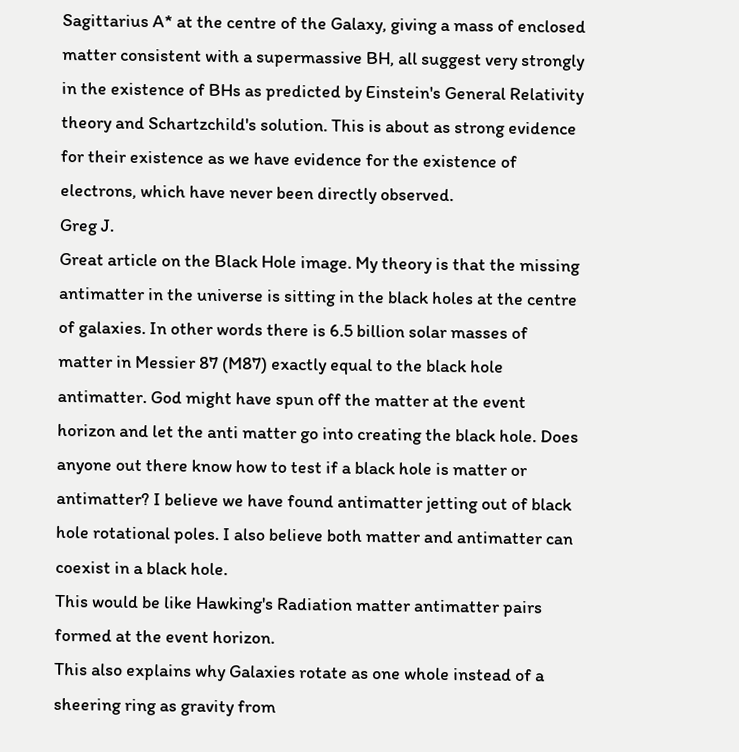Sagittarius A* at the centre of the Galaxy, giving a mass of enclosed matter consistent with a supermassive BH, all suggest very strongly in the existence of BHs as predicted by Einstein's General Relativity theory and Schartzchild's solution. This is about as strong evidence for their existence as we have evidence for the existence of electrons, which have never been directly observed.
Greg J.
Great article on the Black Hole image. My theory is that the missing antimatter in the universe is sitting in the black holes at the centre of galaxies. In other words there is 6.5 billion solar masses of matter in Messier 87 (M87) exactly equal to the black hole antimatter. God might have spun off the matter at the event horizon and let the anti matter go into creating the black hole. Does anyone out there know how to test if a black hole is matter or antimatter? I believe we have found antimatter jetting out of black hole rotational poles. I also believe both matter and antimatter can coexist in a black hole.
This would be like Hawking's Radiation matter antimatter pairs formed at the event horizon.
This also explains why Galaxies rotate as one whole instead of a sheering ring as gravity from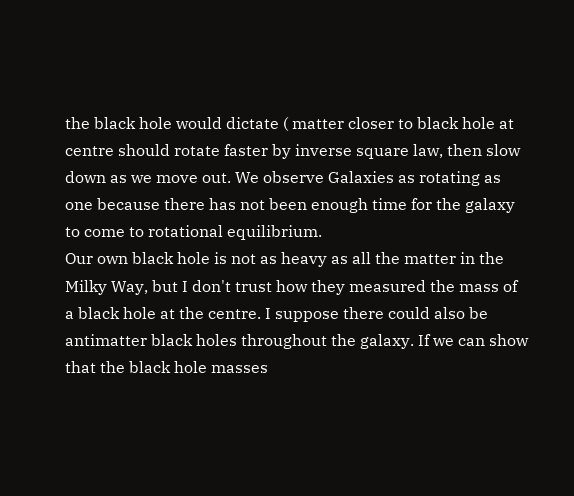the black hole would dictate ( matter closer to black hole at centre should rotate faster by inverse square law, then slow down as we move out. We observe Galaxies as rotating as one because there has not been enough time for the galaxy to come to rotational equilibrium.
Our own black hole is not as heavy as all the matter in the Milky Way, but I don't trust how they measured the mass of a black hole at the centre. I suppose there could also be antimatter black holes throughout the galaxy. If we can show that the black hole masses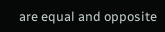are equal and opposite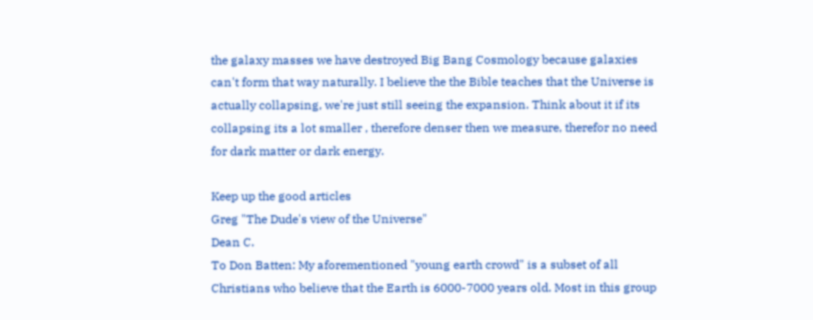the galaxy masses we have destroyed Big Bang Cosmology because galaxies can't form that way naturally. I believe the the Bible teaches that the Universe is actually collapsing, we're just still seeing the expansion. Think about it if its collapsing its a lot smaller , therefore denser then we measure, therefor no need for dark matter or dark energy.

Keep up the good articles
Greg "The Dude's view of the Universe"
Dean C.
To Don Batten: My aforementioned "young earth crowd" is a subset of all Christians who believe that the Earth is 6000-7000 years old. Most in this group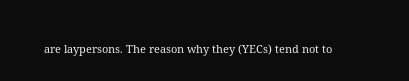are laypersons. The reason why they (YECs) tend not to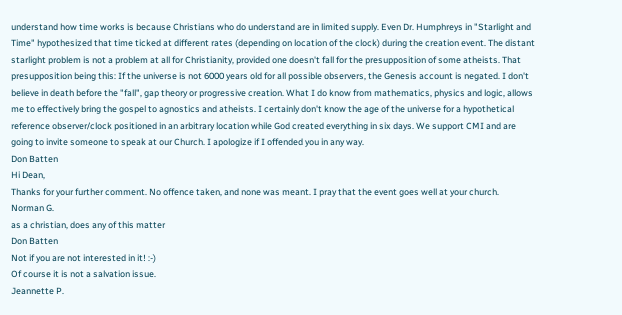understand how time works is because Christians who do understand are in limited supply. Even Dr. Humphreys in "Starlight and Time" hypothesized that time ticked at different rates (depending on location of the clock) during the creation event. The distant starlight problem is not a problem at all for Christianity, provided one doesn't fall for the presupposition of some atheists. That presupposition being this: If the universe is not 6000 years old for all possible observers, the Genesis account is negated. I don't believe in death before the "fall", gap theory or progressive creation. What I do know from mathematics, physics and logic, allows me to effectively bring the gospel to agnostics and atheists. I certainly don't know the age of the universe for a hypothetical reference observer/clock positioned in an arbitrary location while God created everything in six days. We support CMI and are going to invite someone to speak at our Church. I apologize if I offended you in any way.
Don Batten
Hi Dean,
Thanks for your further comment. No offence taken, and none was meant. I pray that the event goes well at your church.
Norman G.
as a christian, does any of this matter
Don Batten
Not if you are not interested in it! :-)
Of course it is not a salvation issue.
Jeannette P.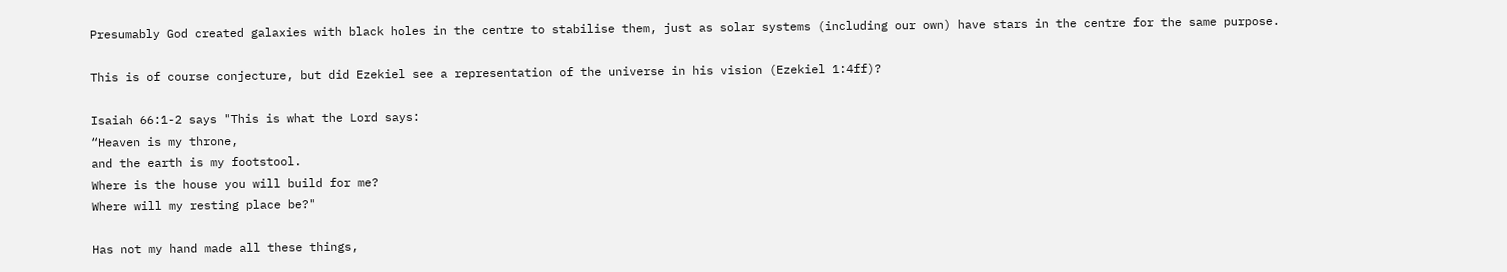Presumably God created galaxies with black holes in the centre to stabilise them, just as solar systems (including our own) have stars in the centre for the same purpose.

This is of course conjecture, but did Ezekiel see a representation of the universe in his vision (Ezekiel 1:4ff)?

Isaiah 66:1-2 says "This is what the Lord says:
“Heaven is my throne,
and the earth is my footstool.
Where is the house you will build for me?
Where will my resting place be?"

Has not my hand made all these things,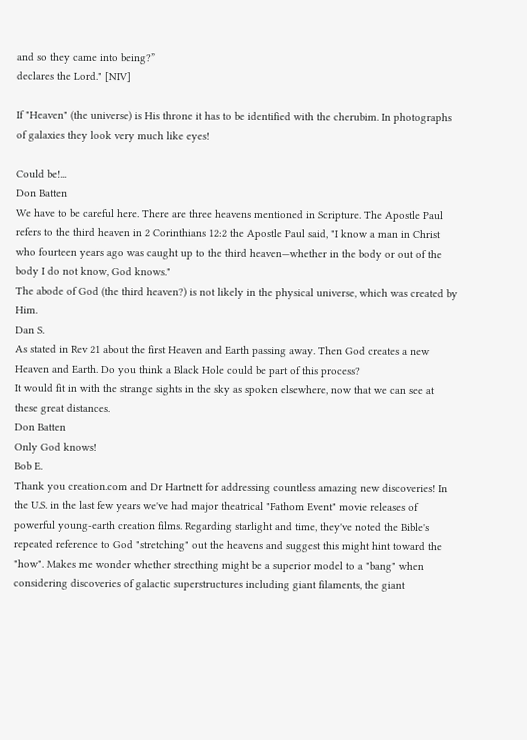and so they came into being?”
declares the Lord." [NIV]

If "Heaven" (the universe) is His throne it has to be identified with the cherubim. In photographs of galaxies they look very much like eyes!

Could be!...
Don Batten
We have to be careful here. There are three heavens mentioned in Scripture. The Apostle Paul refers to the third heaven in 2 Corinthians 12:2 the Apostle Paul said, "I know a man in Christ who fourteen years ago was caught up to the third heaven—whether in the body or out of the body I do not know, God knows."
The abode of God (the third heaven?) is not likely in the physical universe, which was created by Him.
Dan S.
As stated in Rev 21 about the first Heaven and Earth passing away. Then God creates a new Heaven and Earth. Do you think a Black Hole could be part of this process?
It would fit in with the strange sights in the sky as spoken elsewhere, now that we can see at these great distances.
Don Batten
Only God knows!
Bob E.
Thank you creation.com and Dr Hartnett for addressing countless amazing new discoveries! In the U.S. in the last few years we've had major theatrical "Fathom Event" movie releases of powerful young-earth creation films. Regarding starlight and time, they've noted the Bible's repeated reference to God "stretching" out the heavens and suggest this might hint toward the "how". Makes me wonder whether strecthing might be a superior model to a "bang" when considering discoveries of galactic superstructures including giant filaments, the giant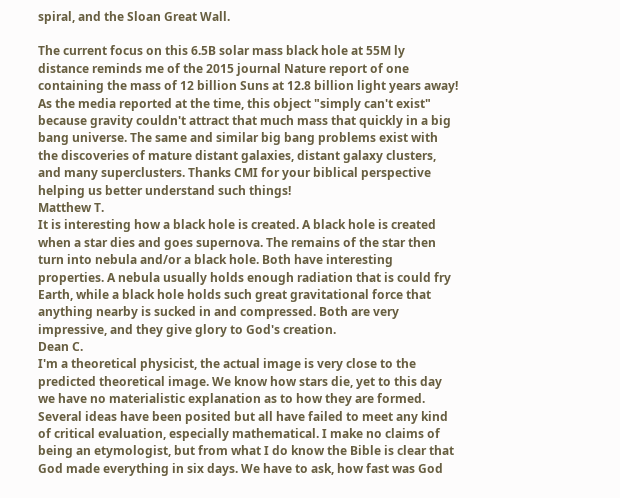spiral, and the Sloan Great Wall.

The current focus on this 6.5B solar mass black hole at 55M ly distance reminds me of the 2015 journal Nature report of one containing the mass of 12 billion Suns at 12.8 billion light years away! As the media reported at the time, this object "simply can't exist" because gravity couldn't attract that much mass that quickly in a big bang universe. The same and similar big bang problems exist with the discoveries of mature distant galaxies, distant galaxy clusters, and many superclusters. Thanks CMI for your biblical perspective helping us better understand such things!
Matthew T.
It is interesting how a black hole is created. A black hole is created when a star dies and goes supernova. The remains of the star then turn into nebula and/or a black hole. Both have interesting properties. A nebula usually holds enough radiation that is could fry Earth, while a black hole holds such great gravitational force that anything nearby is sucked in and compressed. Both are very impressive, and they give glory to God's creation.
Dean C.
I'm a theoretical physicist, the actual image is very close to the predicted theoretical image. We know how stars die, yet to this day we have no materialistic explanation as to how they are formed. Several ideas have been posited but all have failed to meet any kind of critical evaluation, especially mathematical. I make no claims of being an etymologist, but from what I do know the Bible is clear that God made everything in six days. We have to ask, how fast was God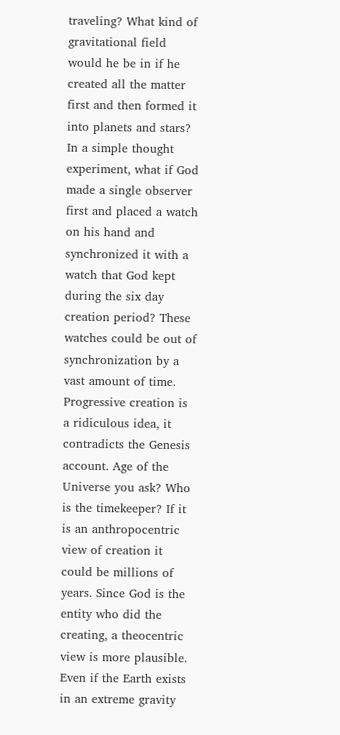traveling? What kind of gravitational field would he be in if he created all the matter first and then formed it into planets and stars? In a simple thought experiment, what if God made a single observer first and placed a watch on his hand and synchronized it with a watch that God kept during the six day creation period? These watches could be out of synchronization by a vast amount of time. Progressive creation is a ridiculous idea, it contradicts the Genesis account. Age of the Universe you ask? Who is the timekeeper? If it is an anthropocentric view of creation it could be millions of years. Since God is the entity who did the creating, a theocentric view is more plausible. Even if the Earth exists in an extreme gravity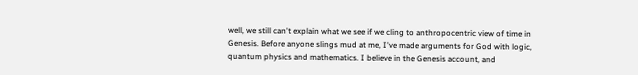well, we still can't explain what we see if we cling to anthropocentric view of time in Genesis. Before anyone slings mud at me, I've made arguments for God with logic, quantum physics and mathematics. I believe in the Genesis account, and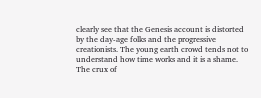clearly see that the Genesis account is distorted by the day-age folks and the progressive creationists. The young earth crowd tends not to understand how time works and it is a shame. The crux of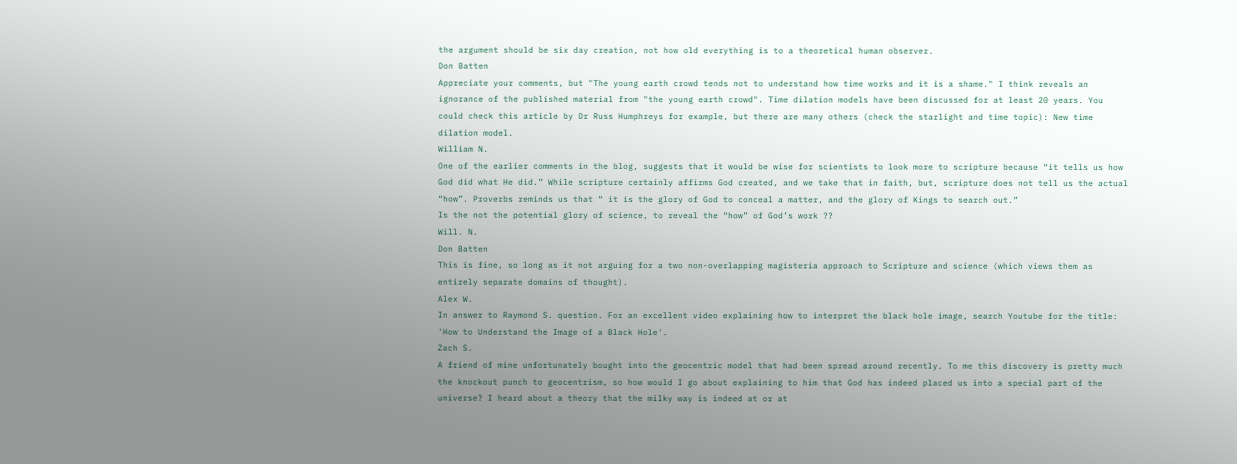the argument should be six day creation, not how old everything is to a theoretical human observer.
Don Batten
Appreciate your comments, but "The young earth crowd tends not to understand how time works and it is a shame." I think reveals an ignorance of the published material from "the young earth crowd". Time dilation models have been discussed for at least 20 years. You could check this article by Dr Russ Humphreys for example, but there are many others (check the starlight and time topic): New time dilation model.
William N.
One of the earlier comments in the blog, suggests that it would be wise for scientists to look more to scripture because “it tells us how God did what He did.” While scripture certainly affirms God created, and we take that in faith, but, scripture does not tell us the actual “how”. Proverbs reminds us that “ it is the glory of God to conceal a matter, and the glory of Kings to search out.”
Is the not the potential glory of science, to reveal the “how” of God’s work ??
Will. N.
Don Batten
This is fine, so long as it not arguing for a two non-overlapping magisteria approach to Scripture and science (which views them as entirely separate domains of thought).
Alex W.
In answer to Raymond S. question. For an excellent video explaining how to interpret the black hole image, search Youtube for the title: 'How to Understand the Image of a Black Hole'.
Zach S.
A friend of mine unfortunately bought into the geocentric model that had been spread around recently. To me this discovery is pretty much the knockout punch to geocentrism, so how would I go about explaining to him that God has indeed placed us into a special part of the universe? I heard about a theory that the milky way is indeed at or at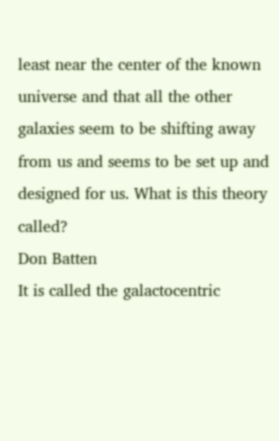least near the center of the known universe and that all the other galaxies seem to be shifting away from us and seems to be set up and designed for us. What is this theory called?
Don Batten
It is called the galactocentric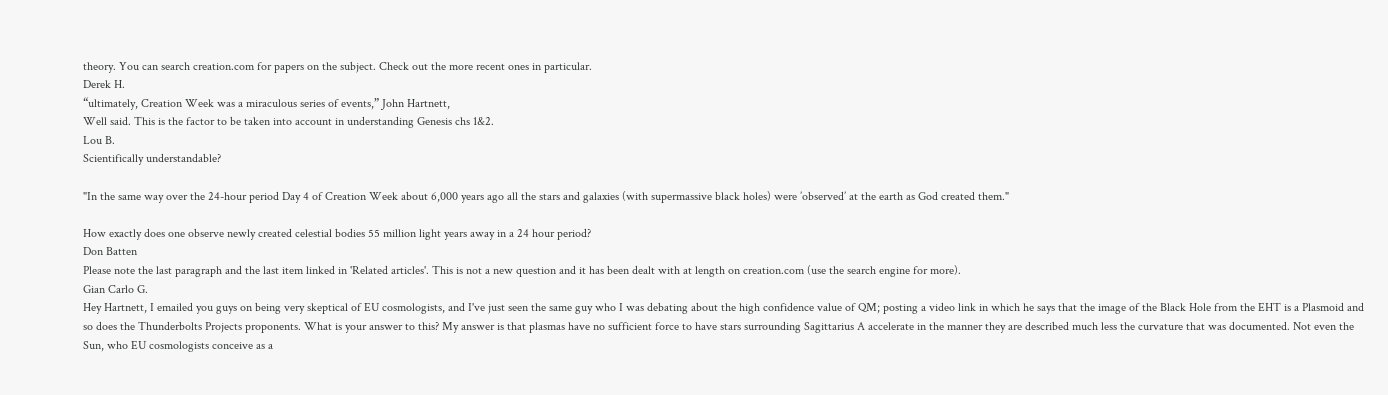theory. You can search creation.com for papers on the subject. Check out the more recent ones in particular.
Derek H.
“ultimately, Creation Week was a miraculous series of events,” John Hartnett,
Well said. This is the factor to be taken into account in understanding Genesis chs 1&2.
Lou B.
Scientifically understandable?

"In the same way over the 24-hour period Day 4 of Creation Week about 6,000 years ago all the stars and galaxies (with supermassive black holes) were ’observed’ at the earth as God created them."

How exactly does one observe newly created celestial bodies 55 million light years away in a 24 hour period?
Don Batten
Please note the last paragraph and the last item linked in 'Related articles'. This is not a new question and it has been dealt with at length on creation.com (use the search engine for more).
Gian Carlo G.
Hey Hartnett, I emailed you guys on being very skeptical of EU cosmologists, and I've just seen the same guy who I was debating about the high confidence value of QM; posting a video link in which he says that the image of the Black Hole from the EHT is a Plasmoid and so does the Thunderbolts Projects proponents. What is your answer to this? My answer is that plasmas have no sufficient force to have stars surrounding Sagittarius A accelerate in the manner they are described much less the curvature that was documented. Not even the Sun, who EU cosmologists conceive as a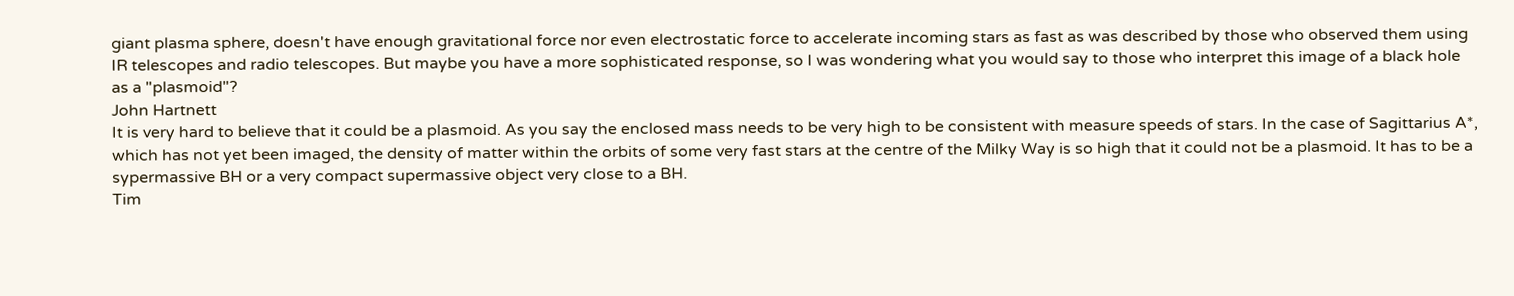giant plasma sphere, doesn't have enough gravitational force nor even electrostatic force to accelerate incoming stars as fast as was described by those who observed them using IR telescopes and radio telescopes. But maybe you have a more sophisticated response, so I was wondering what you would say to those who interpret this image of a black hole as a "plasmoid"?
John Hartnett
It is very hard to believe that it could be a plasmoid. As you say the enclosed mass needs to be very high to be consistent with measure speeds of stars. In the case of Sagittarius A*, which has not yet been imaged, the density of matter within the orbits of some very fast stars at the centre of the Milky Way is so high that it could not be a plasmoid. It has to be a sypermassive BH or a very compact supermassive object very close to a BH.
Tim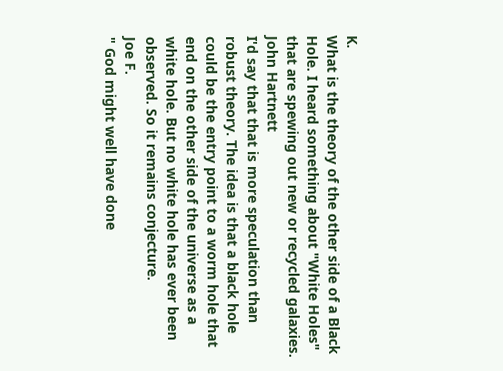K.
What is the theory of the other side of a Black Hole. I heard something about "White Holes" that are spewing out new or recycled galaxies.
John Hartnett
I'd say that that is more speculation than robust theory. The idea is that a black hole could be the entry point to a worm hole that end on the other side of the universe as a white hole. But no white hole has ever been observed. So it remains conjecture.
Joe F.
" God might well have done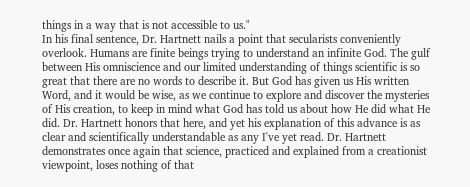things in a way that is not accessible to us."
In his final sentence, Dr. Hartnett nails a point that secularists conveniently overlook. Humans are finite beings trying to understand an infinite God. The gulf between His omniscience and our limited understanding of things scientific is so great that there are no words to describe it. But God has given us His written Word, and it would be wise, as we continue to explore and discover the mysteries of His creation, to keep in mind what God has told us about how He did what He did. Dr. Hartnett honors that here, and yet his explanation of this advance is as clear and scientifically understandable as any I've yet read. Dr. Hartnett demonstrates once again that science, practiced and explained from a creationist viewpoint, loses nothing of that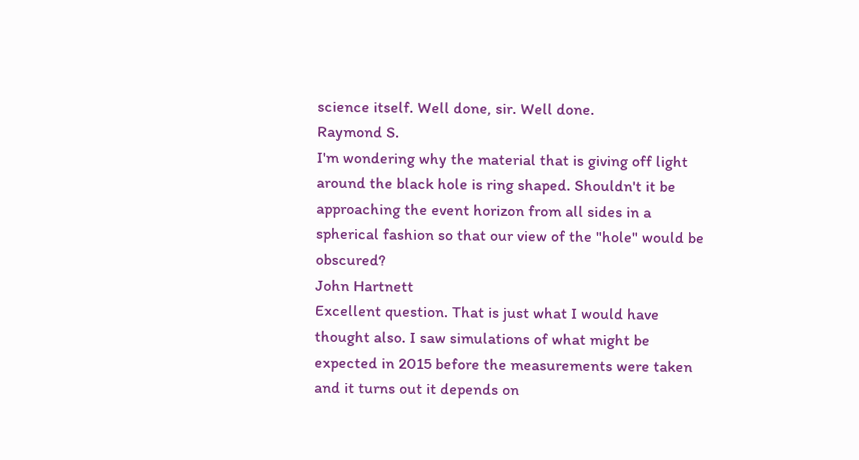science itself. Well done, sir. Well done.
Raymond S.
I'm wondering why the material that is giving off light around the black hole is ring shaped. Shouldn't it be approaching the event horizon from all sides in a spherical fashion so that our view of the "hole" would be obscured?
John Hartnett
Excellent question. That is just what I would have thought also. I saw simulations of what might be expected in 2015 before the measurements were taken and it turns out it depends on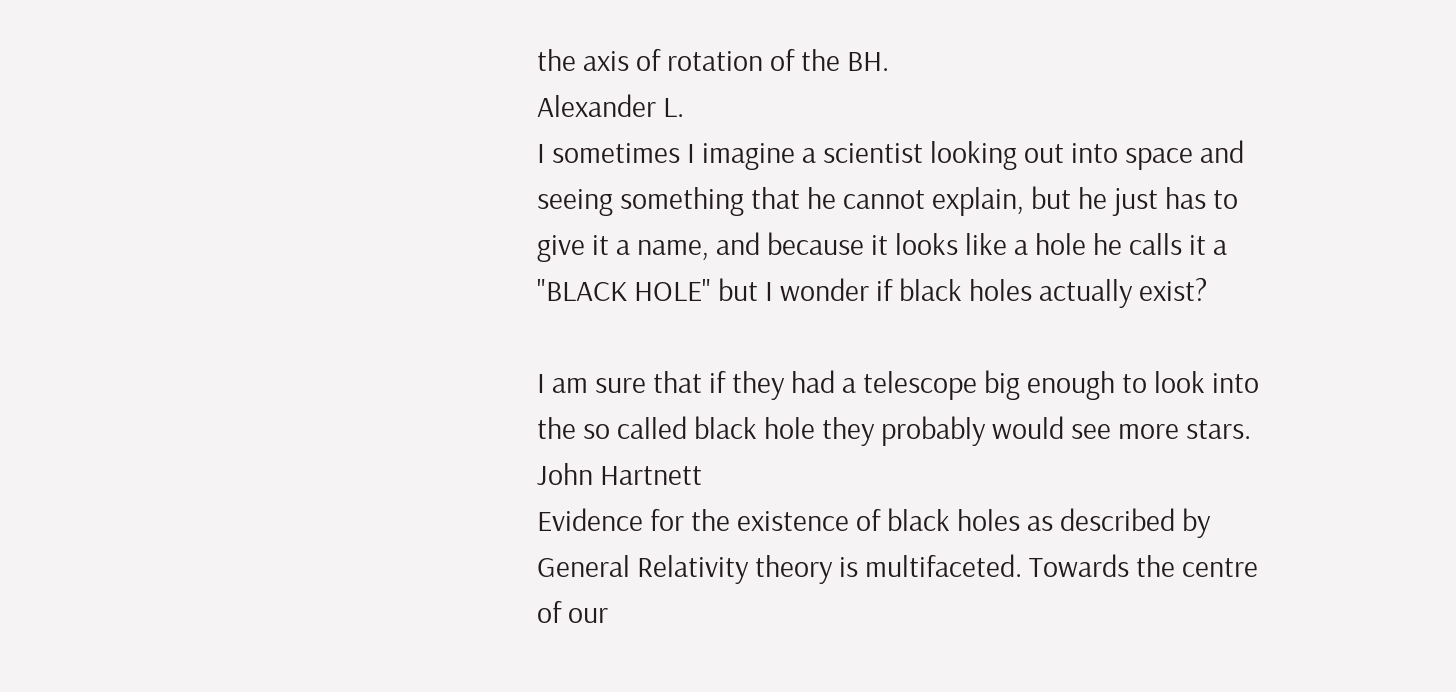the axis of rotation of the BH.
Alexander L.
I sometimes I imagine a scientist looking out into space and seeing something that he cannot explain, but he just has to give it a name, and because it looks like a hole he calls it a "BLACK HOLE" but I wonder if black holes actually exist?

I am sure that if they had a telescope big enough to look into the so called black hole they probably would see more stars.
John Hartnett
Evidence for the existence of black holes as described by General Relativity theory is multifaceted. Towards the centre of our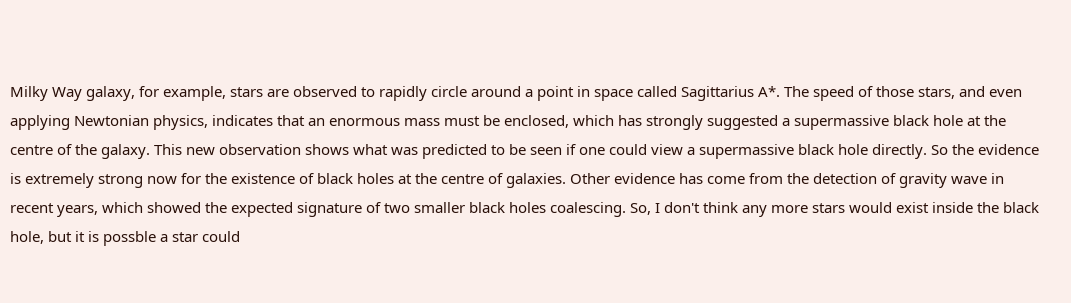Milky Way galaxy, for example, stars are observed to rapidly circle around a point in space called Sagittarius A*. The speed of those stars, and even applying Newtonian physics, indicates that an enormous mass must be enclosed, which has strongly suggested a supermassive black hole at the centre of the galaxy. This new observation shows what was predicted to be seen if one could view a supermassive black hole directly. So the evidence is extremely strong now for the existence of black holes at the centre of galaxies. Other evidence has come from the detection of gravity wave in recent years, which showed the expected signature of two smaller black holes coalescing. So, I don't think any more stars would exist inside the black hole, but it is possble a star could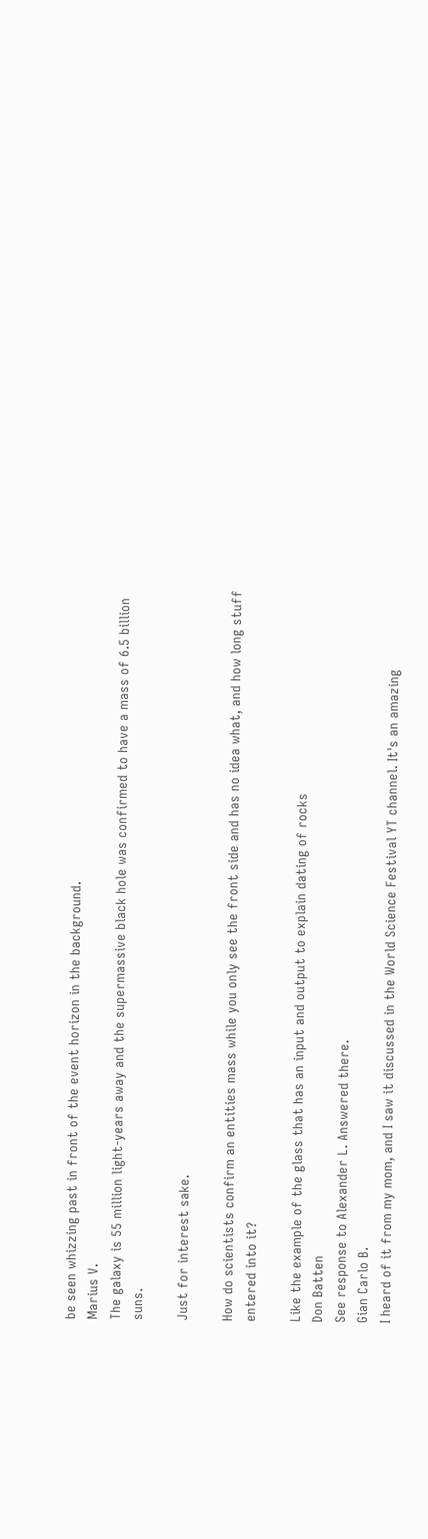be seen whizzing past in front of the event horizon in the background.
Marius V.
The galaxy is 55 million light-years away and the supermassive black hole was confirmed to have a mass of 6.5 billion suns.

Just for interest sake.

How do scientists confirm an entities mass while you only see the front side and has no idea what, and how long stuff entered into it?

Like the example of the glass that has an input and output to explain dating of rocks
Don Batten
See response to Alexander L. Answered there.
Gian Carlo B.
I heard of it from my mom, and I saw it discussed in the World Science Festival YT channel. It's an amazing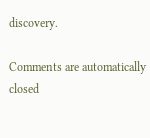discovery.

Comments are automatically closed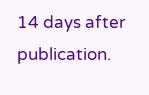14 days after publication.